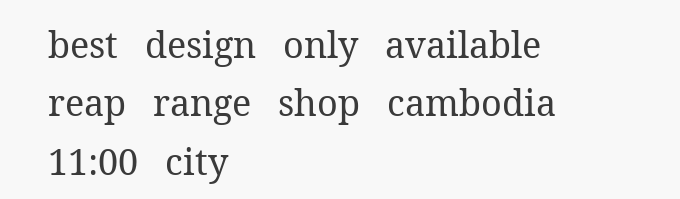best   design   only   available   reap   range   shop   cambodia   11:00   city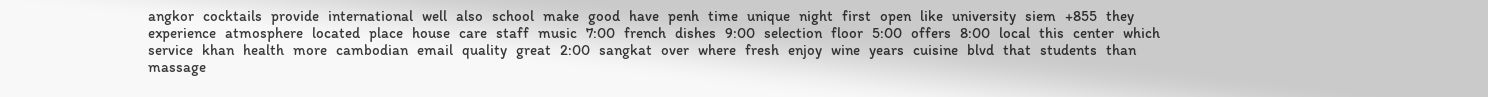angkor   cocktails   provide   international   well   also   school   make   good   have   penh   time   unique   night   first   open   like   university   siem   +855   they   experience   atmosphere   located   place   house   care   staff   music   7:00   french   dishes   9:00   selection   floor   5:00   offers   8:00   local   this   center   which   service   khan   health   more   cambodian   email   quality   great   2:00   sangkat   over   where   fresh   enjoy   wine   years   cuisine   blvd   that   students   than   massage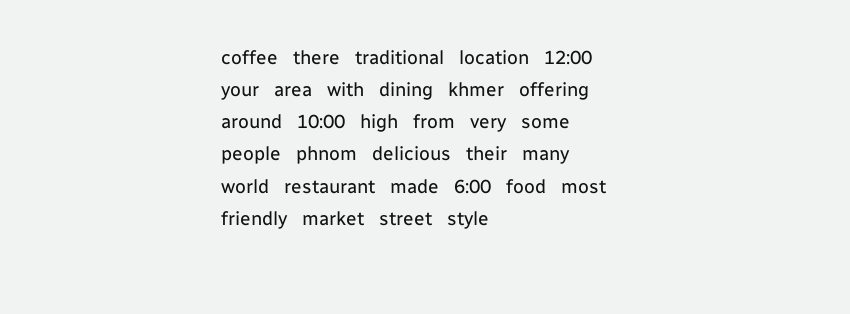coffee   there   traditional   location   12:00   your   area   with   dining   khmer   offering   around   10:00   high   from   very   some   people   phnom   delicious   their   many   world   restaurant   made   6:00   food   most   friendly   market   street   style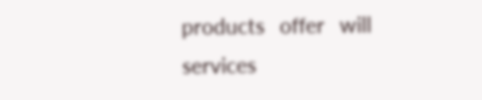products   offer   will   services